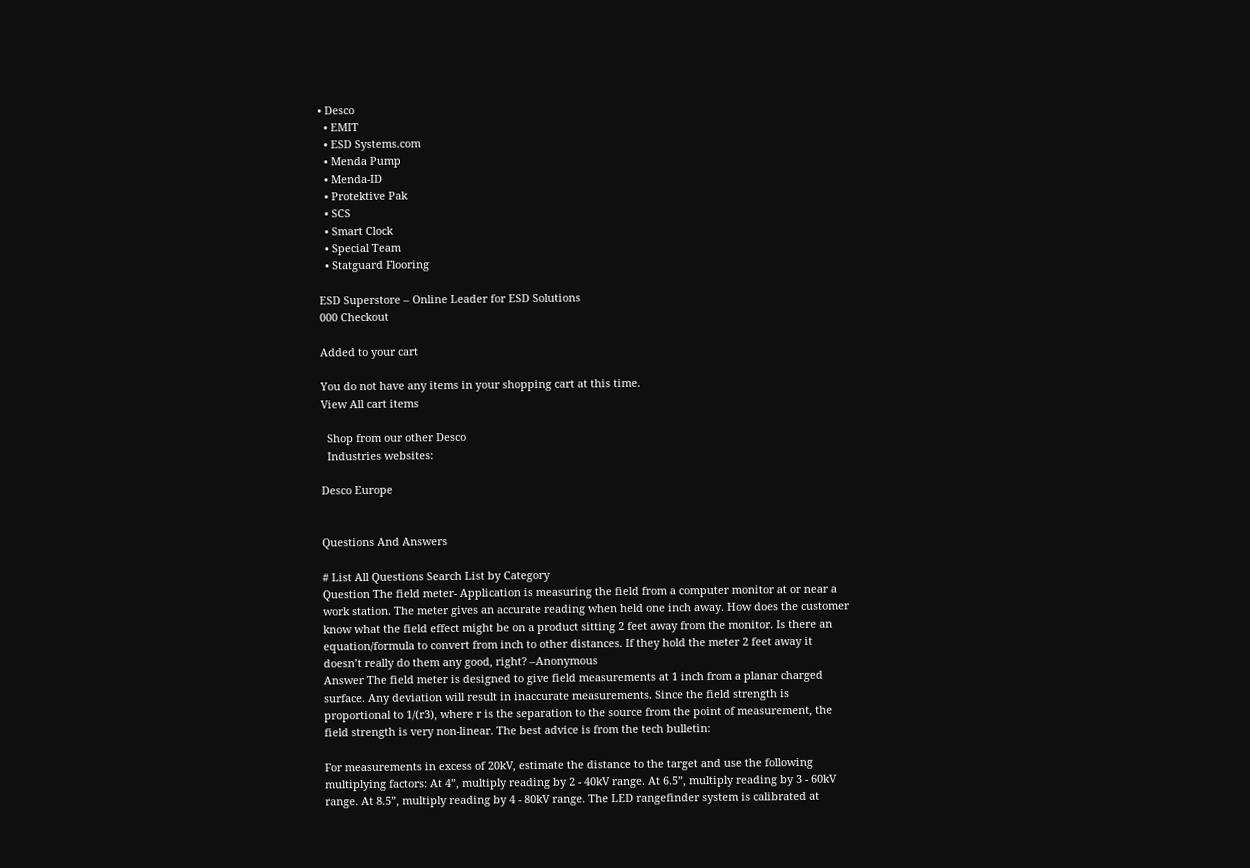• Desco
  • EMIT
  • ESD Systems.com
  • Menda Pump
  • Menda-ID
  • Protektive Pak
  • SCS
  • Smart Clock
  • Special Team
  • Statguard Flooring

ESD Superstore – Online Leader for ESD Solutions
000 Checkout

Added to your cart

You do not have any items in your shopping cart at this time.
View All cart items

  Shop from our other Desco
  Industries websites:

Desco Europe


Questions And Answers

# List All Questions Search List by Category
Question The field meter- Application is measuring the field from a computer monitor at or near a work station. The meter gives an accurate reading when held one inch away. How does the customer know what the field effect might be on a product sitting 2 feet away from the monitor. Is there an equation/formula to convert from inch to other distances. If they hold the meter 2 feet away it doesn’t really do them any good, right? –Anonymous
Answer The field meter is designed to give field measurements at 1 inch from a planar charged surface. Any deviation will result in inaccurate measurements. Since the field strength is proportional to 1/(r3), where r is the separation to the source from the point of measurement, the field strength is very non-linear. The best advice is from the tech bulletin:

For measurements in excess of 20kV, estimate the distance to the target and use the following multiplying factors: At 4”, multiply reading by 2 - 40kV range. At 6.5”, multiply reading by 3 - 60kV range. At 8.5”, multiply reading by 4 - 80kV range. The LED rangefinder system is calibrated at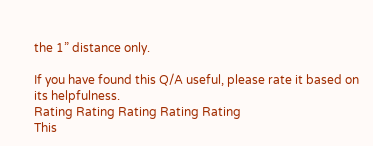the 1” distance only.

If you have found this Q/A useful, please rate it based on its helpfulness.
Rating Rating Rating Rating Rating
This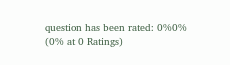question has been rated: 0%0%
(0% at 0 Ratings)